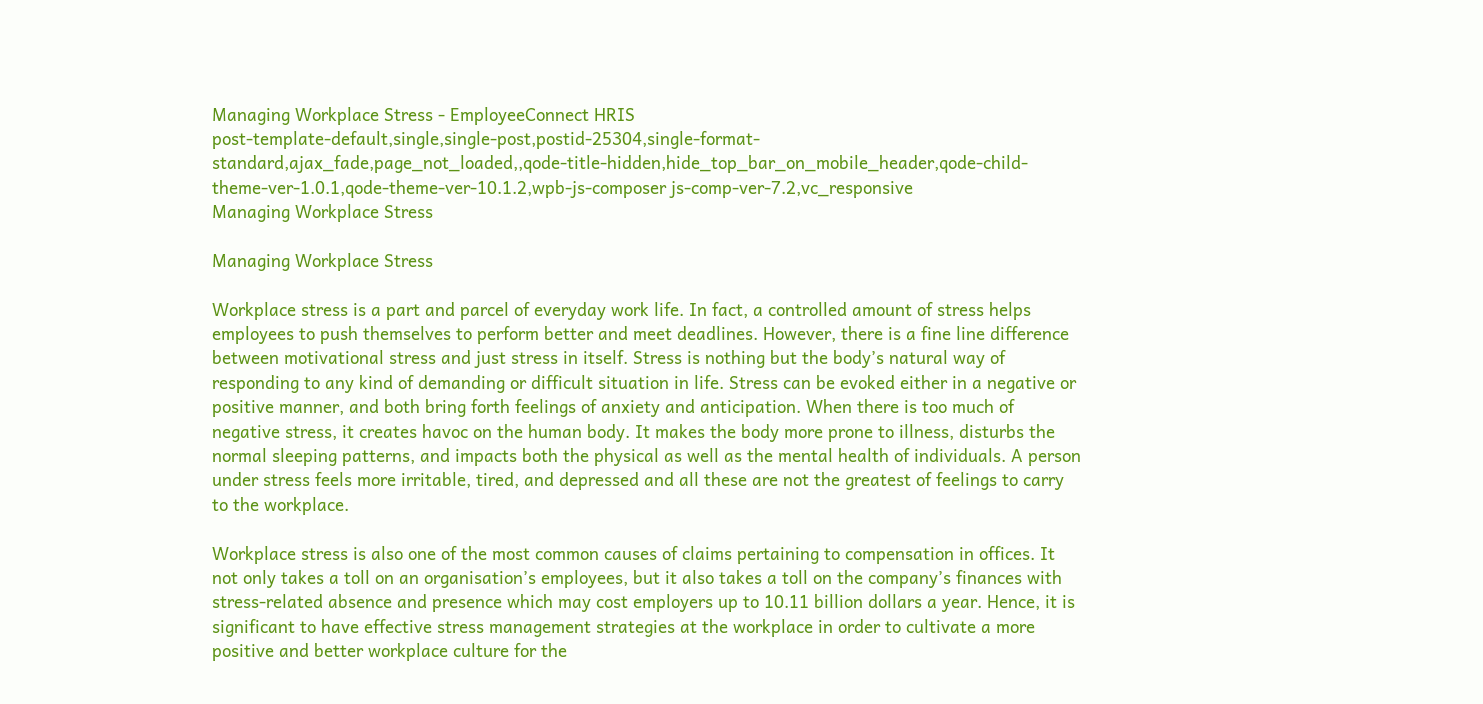Managing Workplace Stress - EmployeeConnect HRIS
post-template-default,single,single-post,postid-25304,single-format-standard,ajax_fade,page_not_loaded,,qode-title-hidden,hide_top_bar_on_mobile_header,qode-child-theme-ver-1.0.1,qode-theme-ver-10.1.2,wpb-js-composer js-comp-ver-7.2,vc_responsive
Managing Workplace Stress

Managing Workplace Stress

Workplace stress is a part and parcel of everyday work life. In fact, a controlled amount of stress helps employees to push themselves to perform better and meet deadlines. However, there is a fine line difference between motivational stress and just stress in itself. Stress is nothing but the body’s natural way of responding to any kind of demanding or difficult situation in life. Stress can be evoked either in a negative or positive manner, and both bring forth feelings of anxiety and anticipation. When there is too much of negative stress, it creates havoc on the human body. It makes the body more prone to illness, disturbs the normal sleeping patterns, and impacts both the physical as well as the mental health of individuals. A person under stress feels more irritable, tired, and depressed and all these are not the greatest of feelings to carry to the workplace.

Workplace stress is also one of the most common causes of claims pertaining to compensation in offices. It not only takes a toll on an organisation’s employees, but it also takes a toll on the company’s finances with stress-related absence and presence which may cost employers up to 10.11 billion dollars a year. Hence, it is significant to have effective stress management strategies at the workplace in order to cultivate a more positive and better workplace culture for the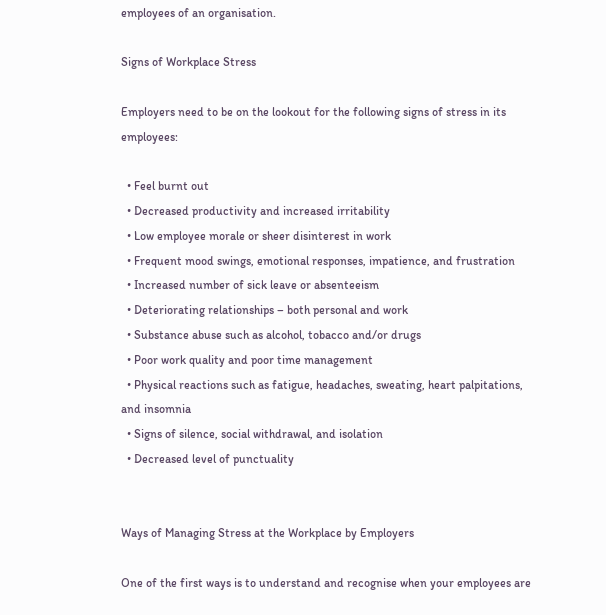employees of an organisation.

Signs of Workplace Stress

Employers need to be on the lookout for the following signs of stress in its employees:

  • Feel burnt out
  • Decreased productivity and increased irritability
  • Low employee morale or sheer disinterest in work
  • Frequent mood swings, emotional responses, impatience, and frustration
  • Increased number of sick leave or absenteeism
  • Deteriorating relationships – both personal and work
  • Substance abuse such as alcohol, tobacco and/or drugs
  • Poor work quality and poor time management
  • Physical reactions such as fatigue, headaches, sweating, heart palpitations, and insomnia
  • Signs of silence, social withdrawal, and isolation
  • Decreased level of punctuality


Ways of Managing Stress at the Workplace by Employers

One of the first ways is to understand and recognise when your employees are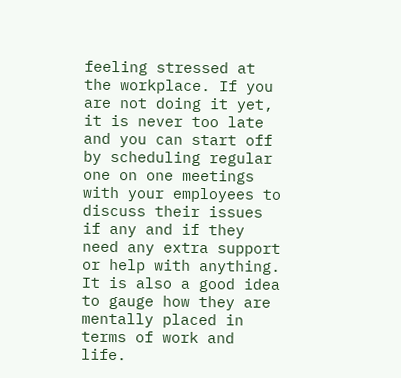feeling stressed at the workplace. If you are not doing it yet, it is never too late and you can start off by scheduling regular one on one meetings with your employees to discuss their issues if any and if they need any extra support or help with anything. It is also a good idea to gauge how they are mentally placed in terms of work and life.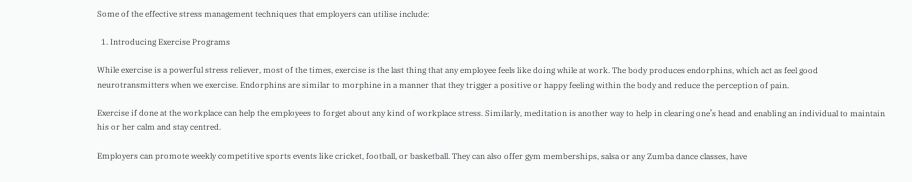Some of the effective stress management techniques that employers can utilise include:

  1. Introducing Exercise Programs

While exercise is a powerful stress reliever, most of the times, exercise is the last thing that any employee feels like doing while at work. The body produces endorphins, which act as feel good neurotransmitters when we exercise. Endorphins are similar to morphine in a manner that they trigger a positive or happy feeling within the body and reduce the perception of pain.

Exercise if done at the workplace can help the employees to forget about any kind of workplace stress. Similarly, meditation is another way to help in clearing one’s head and enabling an individual to maintain his or her calm and stay centred.

Employers can promote weekly competitive sports events like cricket, football, or basketball. They can also offer gym memberships, salsa or any Zumba dance classes, have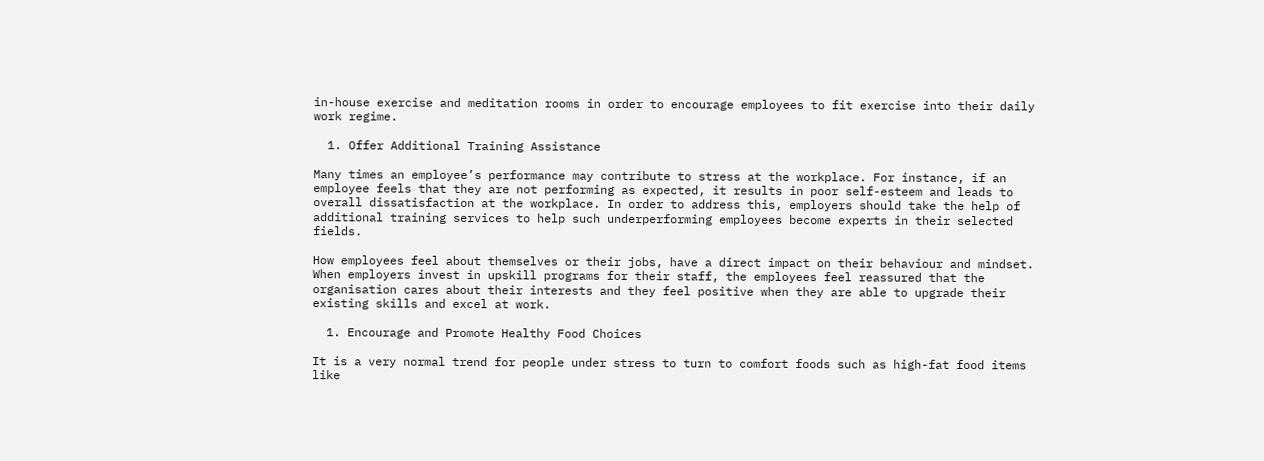in-house exercise and meditation rooms in order to encourage employees to fit exercise into their daily work regime.

  1. Offer Additional Training Assistance

Many times an employee’s performance may contribute to stress at the workplace. For instance, if an employee feels that they are not performing as expected, it results in poor self-esteem and leads to overall dissatisfaction at the workplace. In order to address this, employers should take the help of additional training services to help such underperforming employees become experts in their selected fields.

How employees feel about themselves or their jobs, have a direct impact on their behaviour and mindset. When employers invest in upskill programs for their staff, the employees feel reassured that the organisation cares about their interests and they feel positive when they are able to upgrade their existing skills and excel at work.

  1. Encourage and Promote Healthy Food Choices

It is a very normal trend for people under stress to turn to comfort foods such as high-fat food items like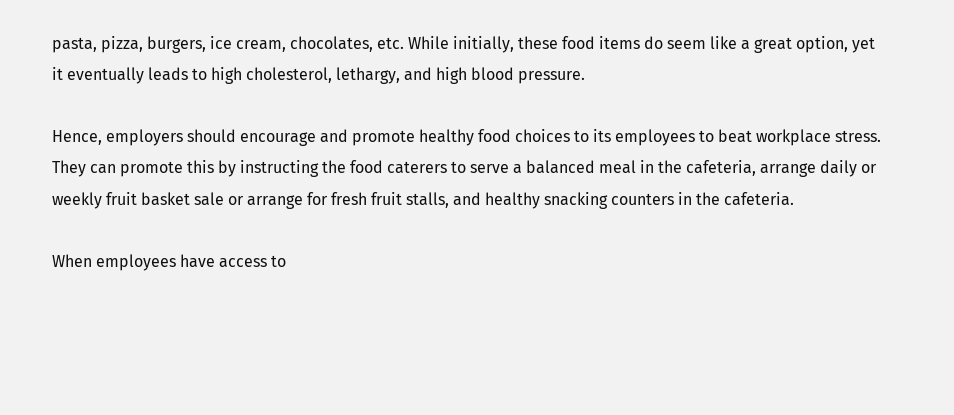pasta, pizza, burgers, ice cream, chocolates, etc. While initially, these food items do seem like a great option, yet it eventually leads to high cholesterol, lethargy, and high blood pressure.

Hence, employers should encourage and promote healthy food choices to its employees to beat workplace stress. They can promote this by instructing the food caterers to serve a balanced meal in the cafeteria, arrange daily or weekly fruit basket sale or arrange for fresh fruit stalls, and healthy snacking counters in the cafeteria.

When employees have access to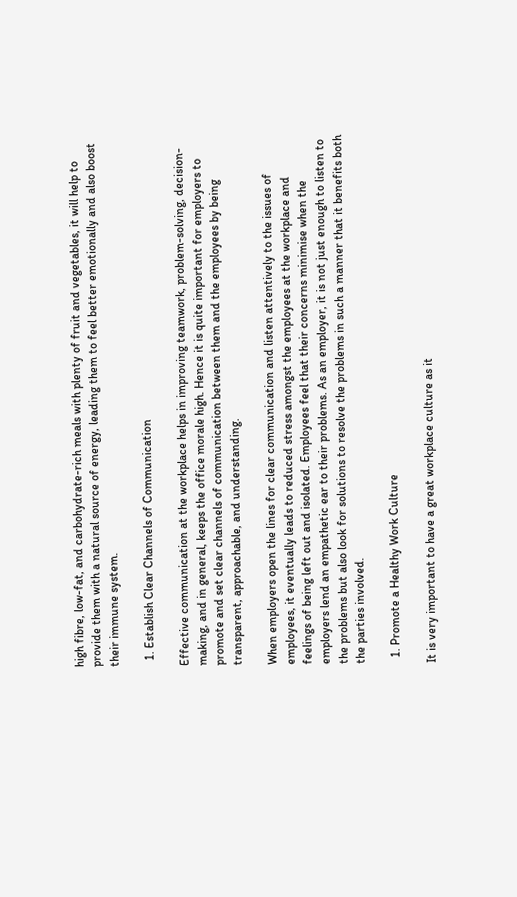high fibre, low-fat, and carbohydrate-rich meals with plenty of fruit and vegetables, it will help to provide them with a natural source of energy, leading them to feel better emotionally and also boost their immune system.

  1. Establish Clear Channels of Communication

Effective communication at the workplace helps in improving teamwork, problem-solving, decision-making, and in general, keeps the office morale high. Hence it is quite important for employers to promote and set clear channels of communication between them and the employees by being transparent, approachable, and understanding.

When employers open the lines for clear communication and listen attentively to the issues of employees, it eventually leads to reduced stress amongst the employees at the workplace and feelings of being left out and isolated. Employees feel that their concerns minimise when the employers lend an empathetic ear to their problems. As an employer, it is not just enough to listen to the problems but also look for solutions to resolve the problems in such a manner that it benefits both the parties involved.

  1. Promote a Healthy Work Culture

It is very important to have a great workplace culture as it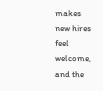makes new hires feel welcome, and the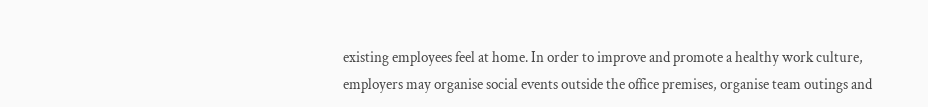existing employees feel at home. In order to improve and promote a healthy work culture, employers may organise social events outside the office premises, organise team outings and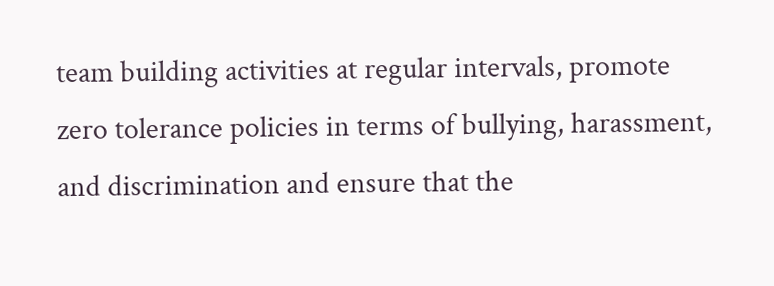team building activities at regular intervals, promote zero tolerance policies in terms of bullying, harassment, and discrimination and ensure that the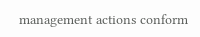management actions conform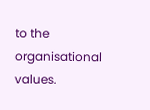to the organisational values.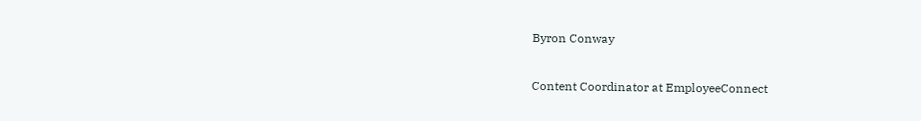Byron Conway

Content Coordinator at EmployeeConnect